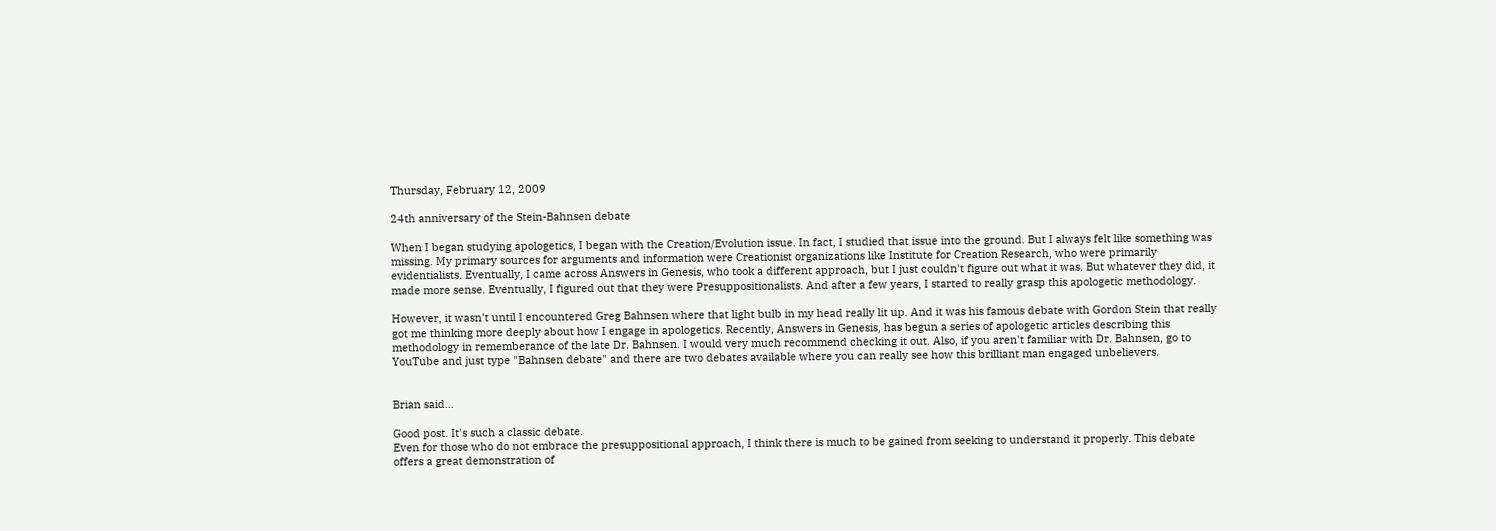Thursday, February 12, 2009

24th anniversary of the Stein-Bahnsen debate

When I began studying apologetics, I began with the Creation/Evolution issue. In fact, I studied that issue into the ground. But I always felt like something was missing. My primary sources for arguments and information were Creationist organizations like Institute for Creation Research, who were primarily evidentialists. Eventually, I came across Answers in Genesis, who took a different approach, but I just couldn't figure out what it was. But whatever they did, it made more sense. Eventually, I figured out that they were Presuppositionalists. And after a few years, I started to really grasp this apologetic methodology.

However, it wasn't until I encountered Greg Bahnsen where that light bulb in my head really lit up. And it was his famous debate with Gordon Stein that really got me thinking more deeply about how I engage in apologetics. Recently, Answers in Genesis, has begun a series of apologetic articles describing this methodology in rememberance of the late Dr. Bahnsen. I would very much recommend checking it out. Also, if you aren't familiar with Dr. Bahnsen, go to YouTube and just type "Bahnsen debate" and there are two debates available where you can really see how this brilliant man engaged unbelievers.


Brian said...

Good post. It's such a classic debate.
Even for those who do not embrace the presuppositional approach, I think there is much to be gained from seeking to understand it properly. This debate offers a great demonstration of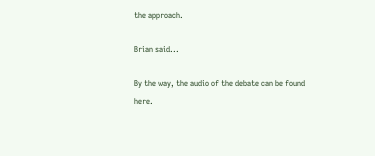the approach.

Brian said...

By the way, the audio of the debate can be found here.